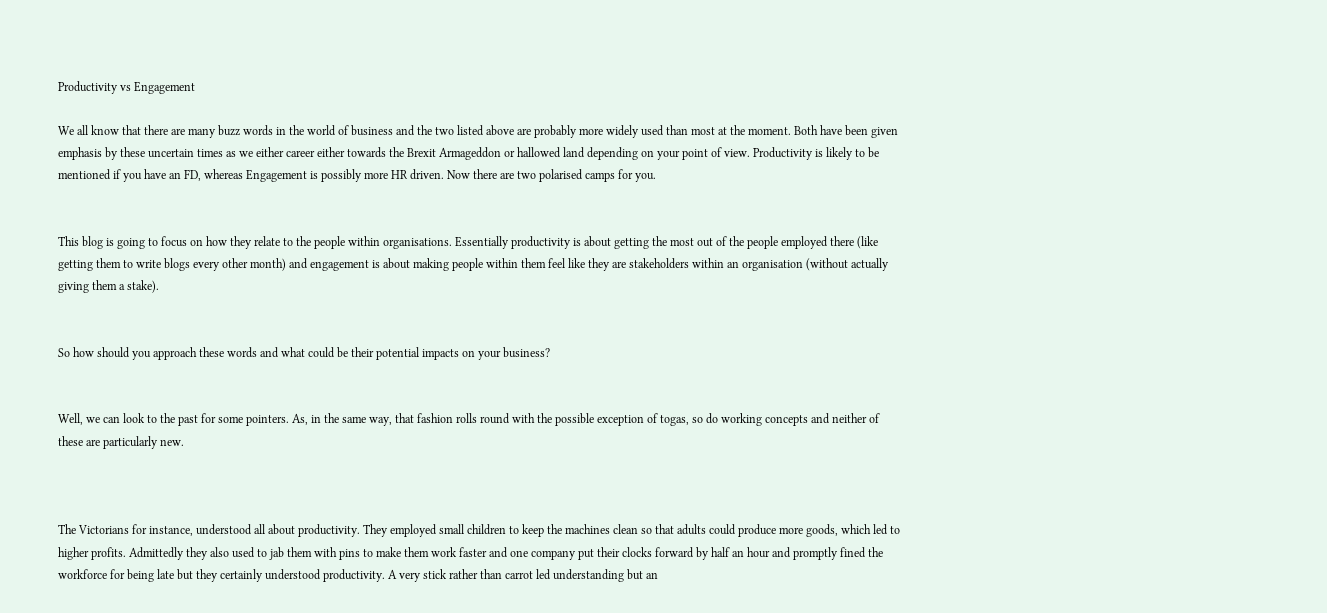Productivity vs Engagement

We all know that there are many buzz words in the world of business and the two listed above are probably more widely used than most at the moment. Both have been given emphasis by these uncertain times as we either career either towards the Brexit Armageddon or hallowed land depending on your point of view. Productivity is likely to be mentioned if you have an FD, whereas Engagement is possibly more HR driven. Now there are two polarised camps for you.


This blog is going to focus on how they relate to the people within organisations. Essentially productivity is about getting the most out of the people employed there (like getting them to write blogs every other month) and engagement is about making people within them feel like they are stakeholders within an organisation (without actually giving them a stake).


So how should you approach these words and what could be their potential impacts on your business?


Well, we can look to the past for some pointers. As, in the same way, that fashion rolls round with the possible exception of togas, so do working concepts and neither of these are particularly new.



The Victorians for instance, understood all about productivity. They employed small children to keep the machines clean so that adults could produce more goods, which led to higher profits. Admittedly they also used to jab them with pins to make them work faster and one company put their clocks forward by half an hour and promptly fined the workforce for being late but they certainly understood productivity. A very stick rather than carrot led understanding but an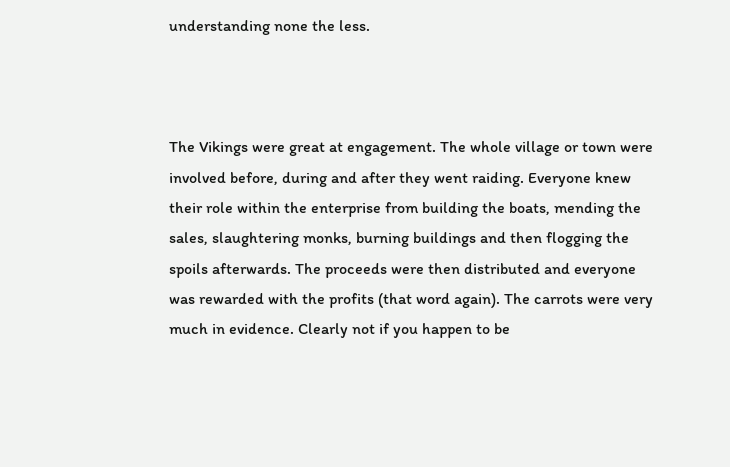understanding none the less.



The Vikings were great at engagement. The whole village or town were involved before, during and after they went raiding. Everyone knew their role within the enterprise from building the boats, mending the sales, slaughtering monks, burning buildings and then flogging the spoils afterwards. The proceeds were then distributed and everyone was rewarded with the profits (that word again). The carrots were very much in evidence. Clearly not if you happen to be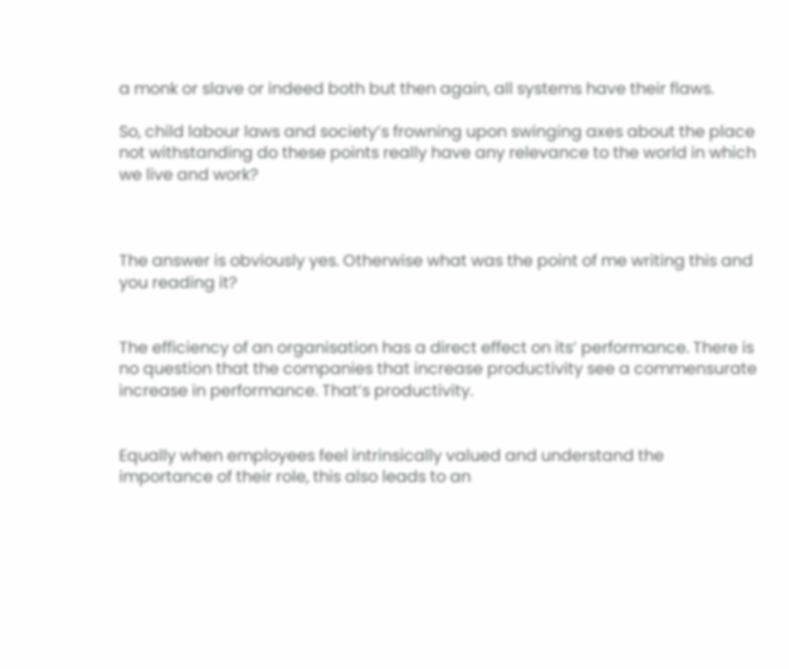a monk or slave or indeed both but then again, all systems have their flaws.

So, child labour laws and society’s frowning upon swinging axes about the place not withstanding do these points really have any relevance to the world in which we live and work?



The answer is obviously yes. Otherwise what was the point of me writing this and you reading it?


The efficiency of an organisation has a direct effect on its’ performance. There is no question that the companies that increase productivity see a commensurate increase in performance. That’s productivity.


Equally when employees feel intrinsically valued and understand the importance of their role, this also leads to an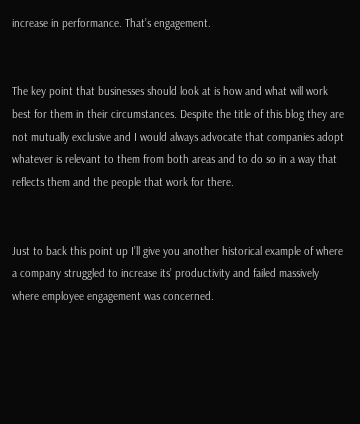increase in performance. That’s engagement.


The key point that businesses should look at is how and what will work best for them in their circumstances. Despite the title of this blog they are not mutually exclusive and I would always advocate that companies adopt whatever is relevant to them from both areas and to do so in a way that reflects them and the people that work for there.


Just to back this point up I’ll give you another historical example of where a company struggled to increase its’ productivity and failed massively where employee engagement was concerned.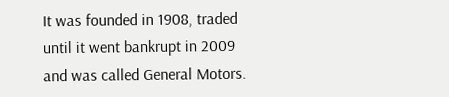It was founded in 1908, traded until it went bankrupt in 2009 and was called General Motors.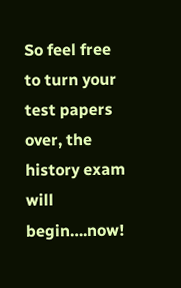So feel free to turn your test papers over, the history exam will begin….now!